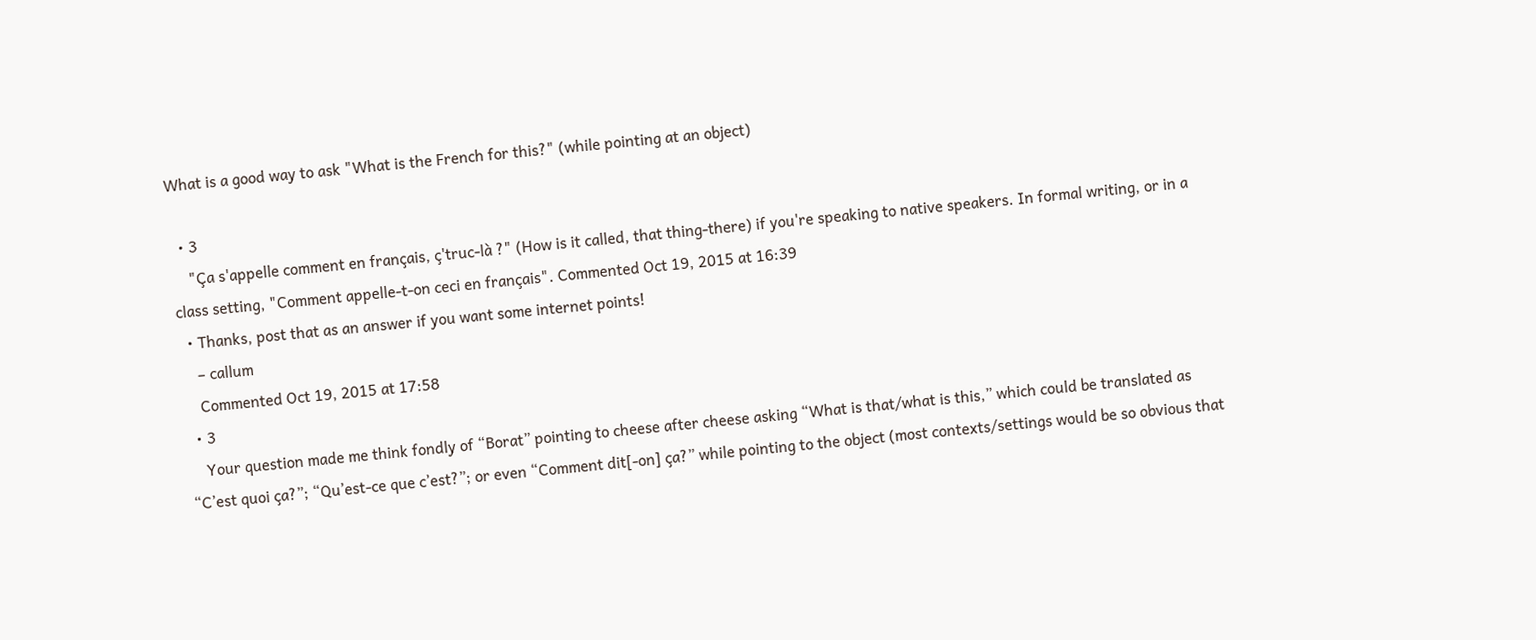What is a good way to ask "What is the French for this?" (while pointing at an object)

  • 3
    "Ça s'appelle comment en français, ç'truc-là ?" (How is it called, that thing-there) if you're speaking to native speakers. In formal writing, or in a class setting, "Comment appelle-t-on ceci en français". Commented Oct 19, 2015 at 16:39
  • Thanks, post that as an answer if you want some internet points!
    – callum
    Commented Oct 19, 2015 at 17:58
  • 3
    Your question made me think fondly of “Borat” pointing to cheese after cheese asking “What is that/what is this,” which could be translated as “C’est quoi ça?”; “Qu’est-ce que c’est?”; or even “Comment dit[-on] ça?” while pointing to the object (most contexts/settings would be so obvious that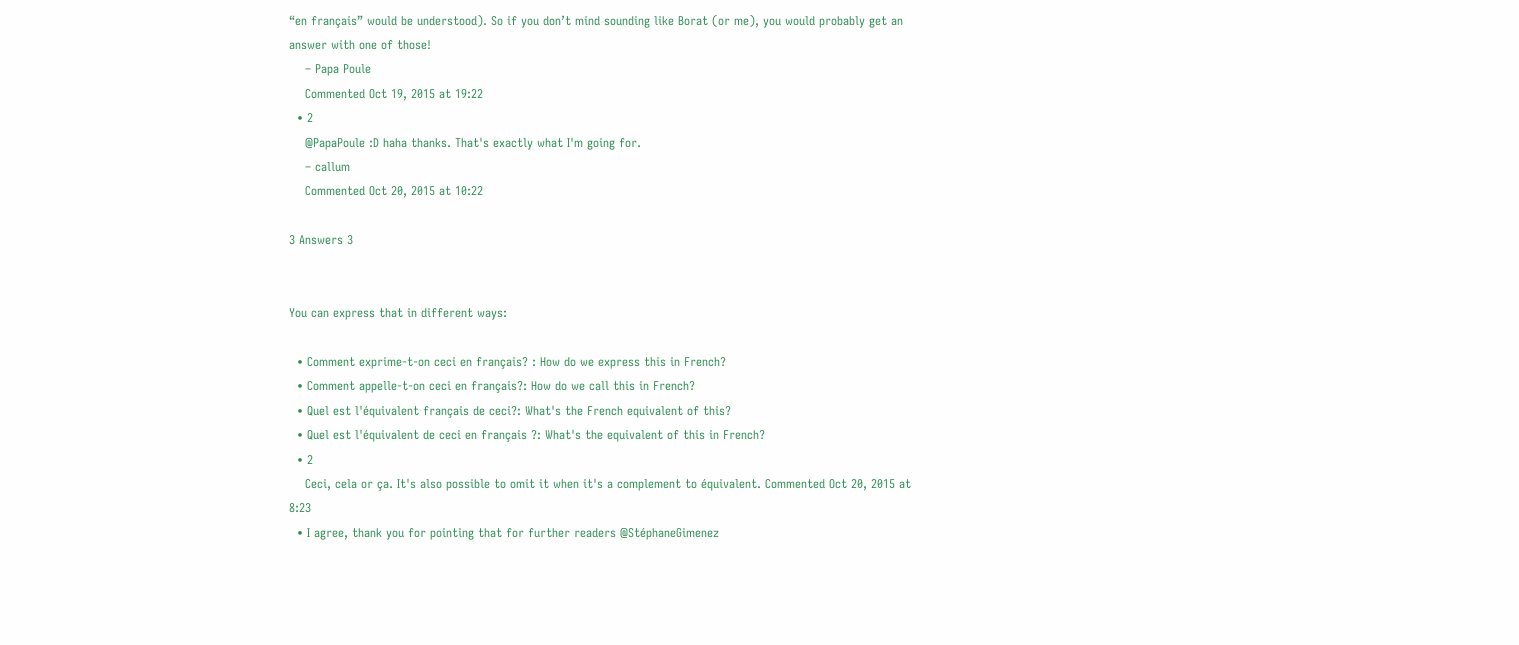“en français” would be understood). So if you don’t mind sounding like Borat (or me), you would probably get an answer with one of those!
    – Papa Poule
    Commented Oct 19, 2015 at 19:22
  • 2
    @PapaPoule :D haha thanks. That's exactly what I'm going for.
    – callum
    Commented Oct 20, 2015 at 10:22

3 Answers 3


You can express that in different ways:

  • Comment exprime-t-on ceci en français? : How do we express this in French?
  • Comment appelle-t-on ceci en français?: How do we call this in French?
  • Quel est l'équivalent français de ceci?: What's the French equivalent of this?
  • Quel est l'équivalent de ceci en français ?: What's the equivalent of this in French?
  • 2
    Ceci, cela or ça. It's also possible to omit it when it's a complement to équivalent. Commented Oct 20, 2015 at 8:23
  • I agree, thank you for pointing that for further readers @StéphaneGimenez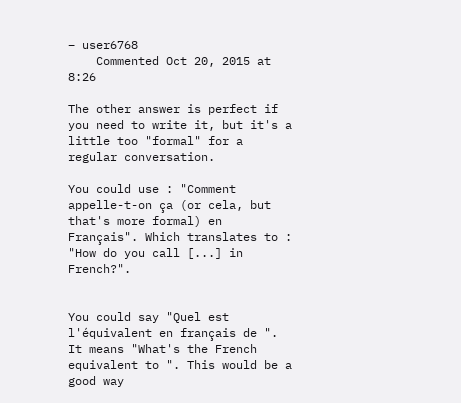– user6768
    Commented Oct 20, 2015 at 8:26

The other answer is perfect if you need to write it, but it's a little too "formal" for a regular conversation.

You could use : "Comment appelle-t-on ça (or cela, but that's more formal) en Français". Which translates to : "How do you call [...] in French?".


You could say "Quel est l'équivalent en français de ". It means "What's the French equivalent to ". This would be a good way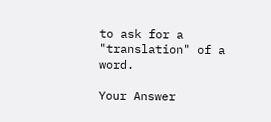to ask for a "translation" of a word.

Your Answer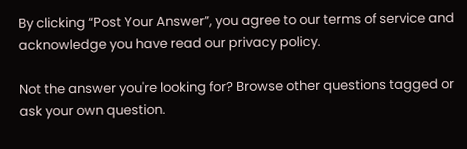By clicking “Post Your Answer”, you agree to our terms of service and acknowledge you have read our privacy policy.

Not the answer you're looking for? Browse other questions tagged or ask your own question.